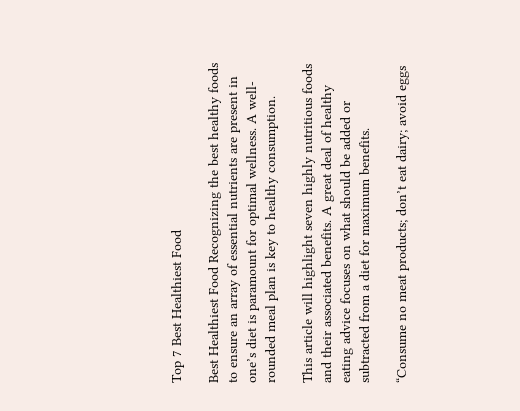Top 7 Best Healthiest Food

Best Healthiest Food Recognizing the best healthy foods to ensure an array of essential nutrients are present in one’s diet is paramount for optimal wellness. A well-rounded meal plan is key to healthy consumption.

This article will highlight seven highly nutritious foods and their associated benefits. A great deal of healthy eating advice focuses on what should be added or subtracted from a diet for maximum benefits.

“Consume no meat products; don’t eat dairy; avoid eggs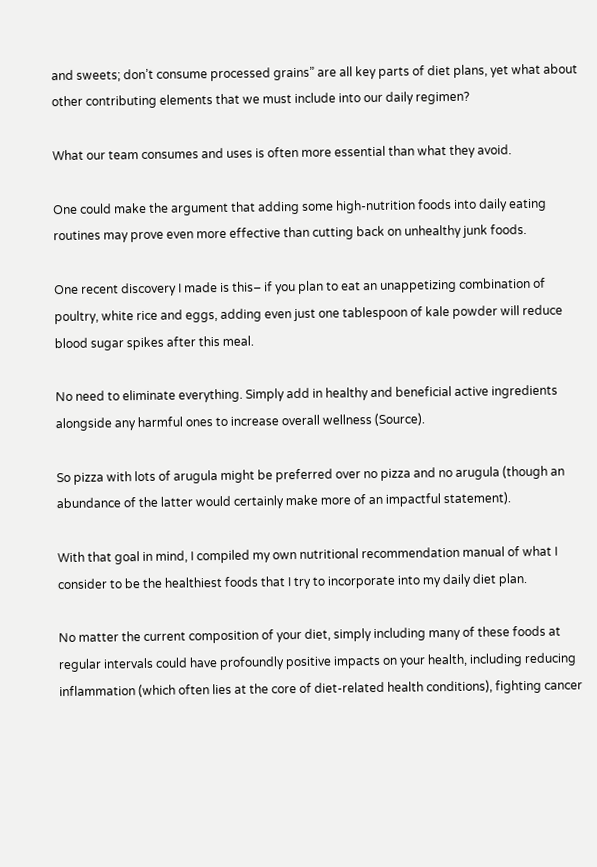and sweets; don’t consume processed grains” are all key parts of diet plans, yet what about other contributing elements that we must include into our daily regimen?

What our team consumes and uses is often more essential than what they avoid.

One could make the argument that adding some high-nutrition foods into daily eating routines may prove even more effective than cutting back on unhealthy junk foods.

One recent discovery I made is this– if you plan to eat an unappetizing combination of poultry, white rice and eggs, adding even just one tablespoon of kale powder will reduce blood sugar spikes after this meal.

No need to eliminate everything. Simply add in healthy and beneficial active ingredients alongside any harmful ones to increase overall wellness (Source).

So pizza with lots of arugula might be preferred over no pizza and no arugula (though an abundance of the latter would certainly make more of an impactful statement).

With that goal in mind, I compiled my own nutritional recommendation manual of what I consider to be the healthiest foods that I try to incorporate into my daily diet plan.

No matter the current composition of your diet, simply including many of these foods at regular intervals could have profoundly positive impacts on your health, including reducing inflammation (which often lies at the core of diet-related health conditions), fighting cancer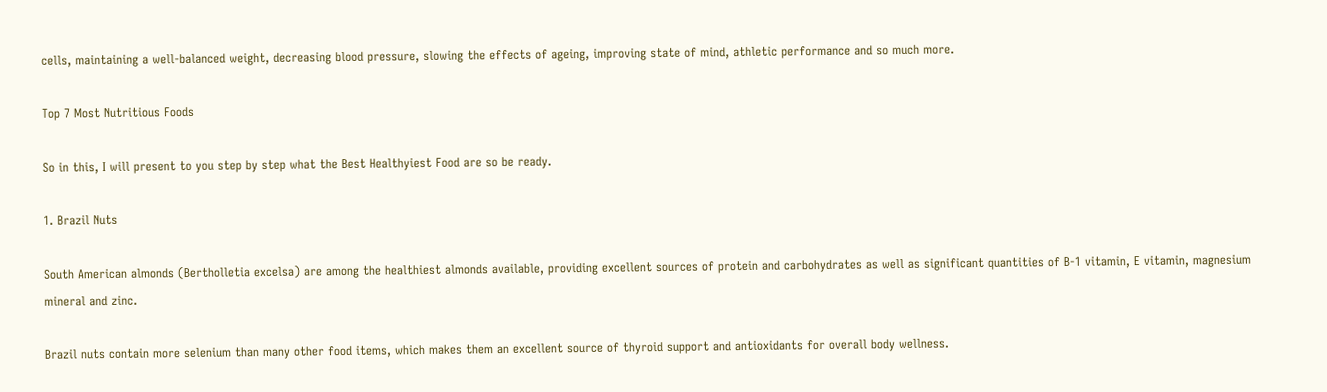cells, maintaining a well-balanced weight, decreasing blood pressure, slowing the effects of ageing, improving state of mind, athletic performance and so much more.

Top 7 Most Nutritious Foods

So in this, I will present to you step by step what the Best Healthyiest Food are so be ready.

1. Brazil Nuts

South American almonds (Bertholletia excelsa) are among the healthiest almonds available, providing excellent sources of protein and carbohydrates as well as significant quantities of B-1 vitamin, E vitamin, magnesium mineral and zinc.

Brazil nuts contain more selenium than many other food items, which makes them an excellent source of thyroid support and antioxidants for overall body wellness.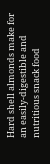Hard shell almonds make for an easily-digestible and nutritious snack food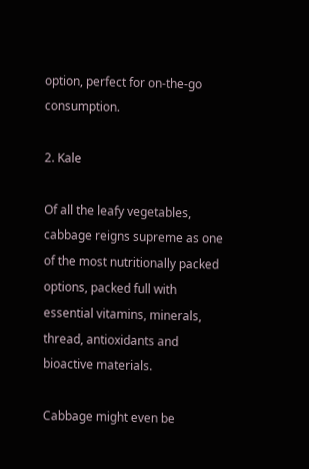option, perfect for on-the-go consumption.

2. Kale

Of all the leafy vegetables, cabbage reigns supreme as one of the most nutritionally packed options, packed full with essential vitamins, minerals, thread, antioxidants and bioactive materials.

Cabbage might even be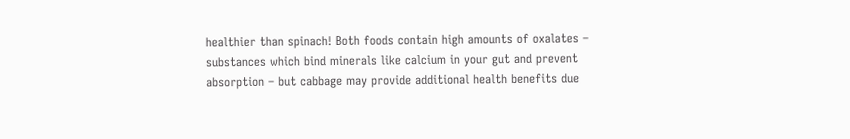healthier than spinach! Both foods contain high amounts of oxalates – substances which bind minerals like calcium in your gut and prevent absorption – but cabbage may provide additional health benefits due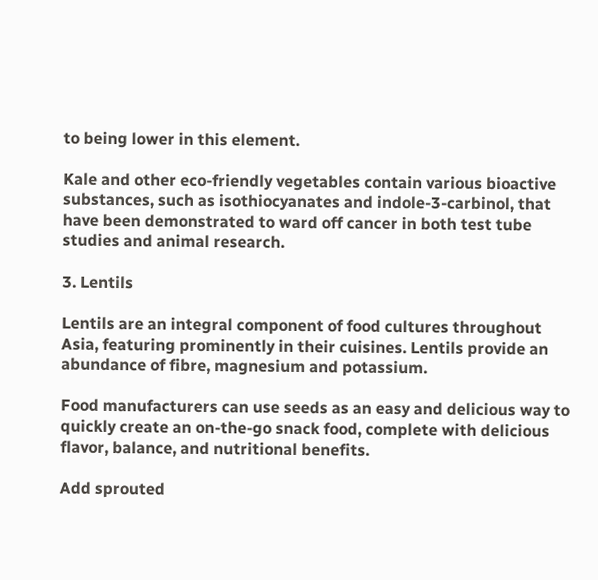to being lower in this element.

Kale and other eco-friendly vegetables contain various bioactive substances, such as isothiocyanates and indole-3-carbinol, that have been demonstrated to ward off cancer in both test tube studies and animal research.

3. Lentils

Lentils are an integral component of food cultures throughout Asia, featuring prominently in their cuisines. Lentils provide an abundance of fibre, magnesium and potassium.

Food manufacturers can use seeds as an easy and delicious way to quickly create an on-the-go snack food, complete with delicious flavor, balance, and nutritional benefits.

Add sprouted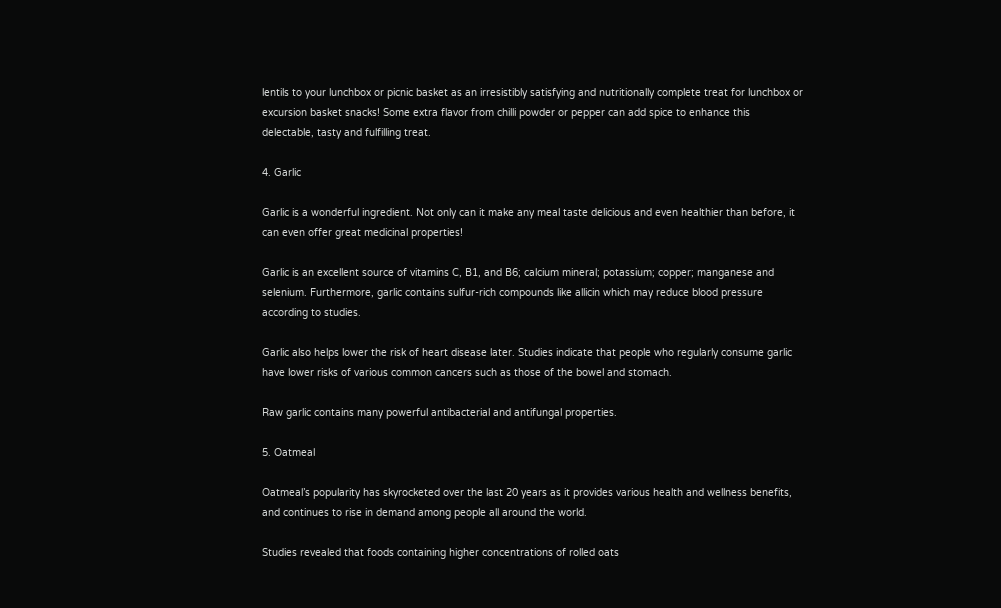lentils to your lunchbox or picnic basket as an irresistibly satisfying and nutritionally complete treat for lunchbox or excursion basket snacks! Some extra flavor from chilli powder or pepper can add spice to enhance this delectable, tasty and fulfilling treat.

4. Garlic

Garlic is a wonderful ingredient. Not only can it make any meal taste delicious and even healthier than before, it can even offer great medicinal properties!

Garlic is an excellent source of vitamins C, B1, and B6; calcium mineral; potassium; copper; manganese and selenium. Furthermore, garlic contains sulfur-rich compounds like allicin which may reduce blood pressure according to studies.

Garlic also helps lower the risk of heart disease later. Studies indicate that people who regularly consume garlic have lower risks of various common cancers such as those of the bowel and stomach.

Raw garlic contains many powerful antibacterial and antifungal properties.

5. Oatmeal

Oatmeal’s popularity has skyrocketed over the last 20 years as it provides various health and wellness benefits, and continues to rise in demand among people all around the world.

Studies revealed that foods containing higher concentrations of rolled oats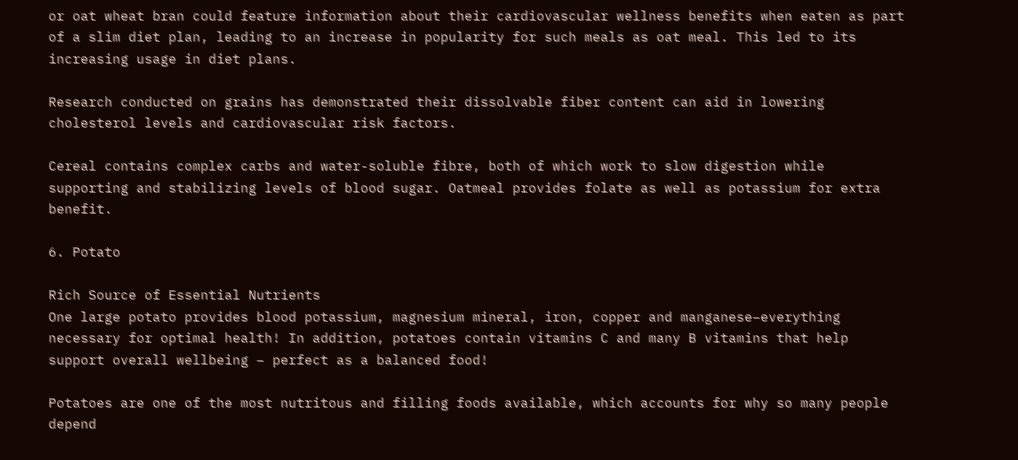or oat wheat bran could feature information about their cardiovascular wellness benefits when eaten as part of a slim diet plan, leading to an increase in popularity for such meals as oat meal. This led to its increasing usage in diet plans.

Research conducted on grains has demonstrated their dissolvable fiber content can aid in lowering cholesterol levels and cardiovascular risk factors.

Cereal contains complex carbs and water-soluble fibre, both of which work to slow digestion while supporting and stabilizing levels of blood sugar. Oatmeal provides folate as well as potassium for extra benefit.

6. Potato

Rich Source of Essential Nutrients
One large potato provides blood potassium, magnesium mineral, iron, copper and manganese–everything necessary for optimal health! In addition, potatoes contain vitamins C and many B vitamins that help support overall wellbeing – perfect as a balanced food!

Potatoes are one of the most nutritous and filling foods available, which accounts for why so many people depend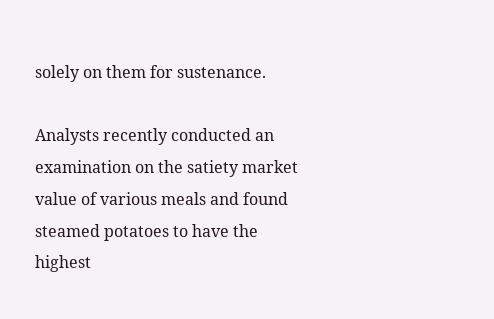solely on them for sustenance.

Analysts recently conducted an examination on the satiety market value of various meals and found steamed potatoes to have the highest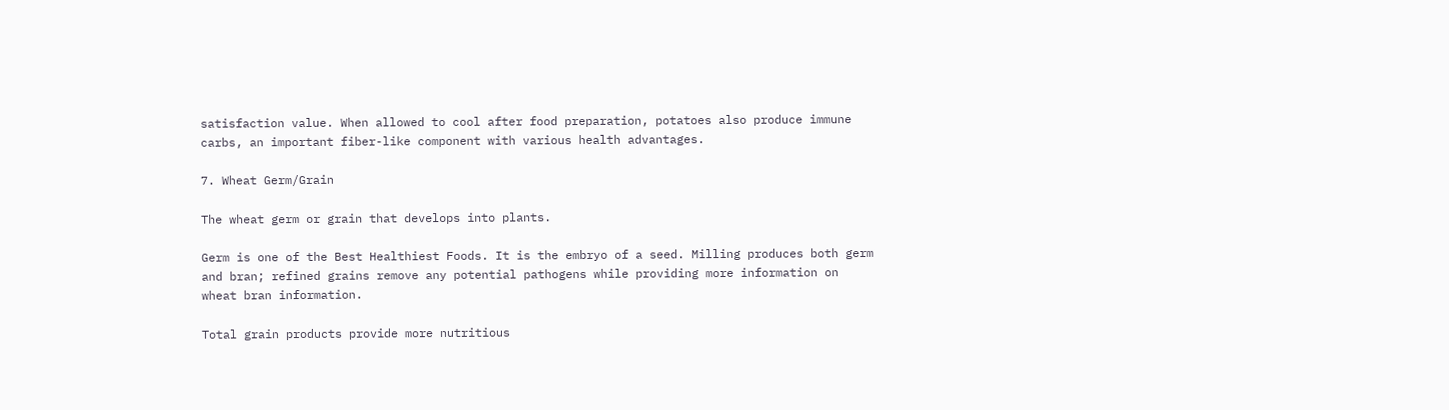satisfaction value. When allowed to cool after food preparation, potatoes also produce immune carbs, an important fiber-like component with various health advantages.

7. Wheat Germ/Grain

The wheat germ or grain that develops into plants.

Germ is one of the Best Healthiest Foods. It is the embryo of a seed. Milling produces both germ and bran; refined grains remove any potential pathogens while providing more information on wheat bran information.

Total grain products provide more nutritious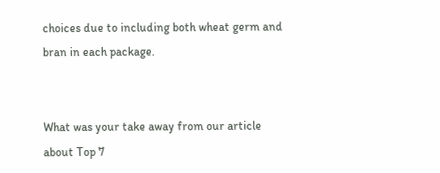choices due to including both wheat germ and bran in each package.


What was your take away from our article about Top 7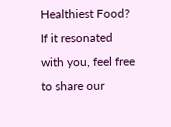Healthiest Food? If it resonated with you, feel free to share our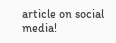article on social media!